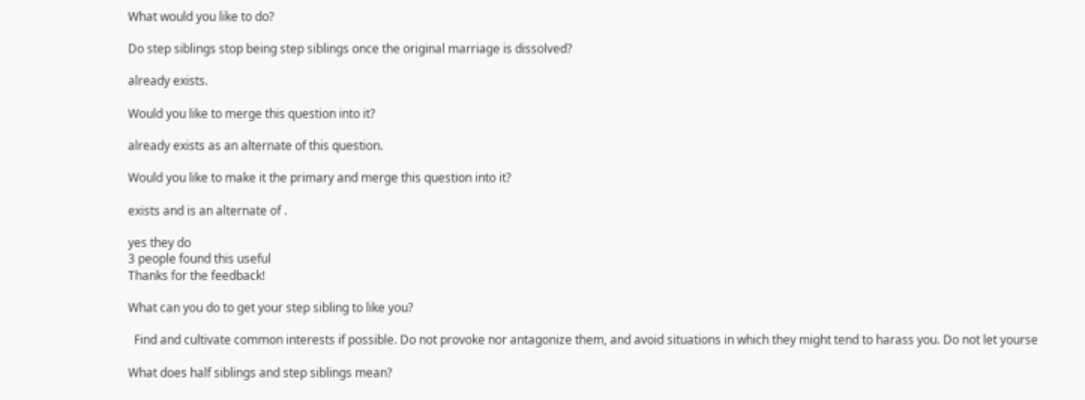What would you like to do?

Do step siblings stop being step siblings once the original marriage is dissolved?

already exists.

Would you like to merge this question into it?

already exists as an alternate of this question.

Would you like to make it the primary and merge this question into it?

exists and is an alternate of .

yes they do
3 people found this useful
Thanks for the feedback!

What can you do to get your step sibling to like you?

  Find and cultivate common interests if possible. Do not provoke nor antagonize them, and avoid situations in which they might tend to harass you. Do not let yourse

What does half siblings and step siblings mean?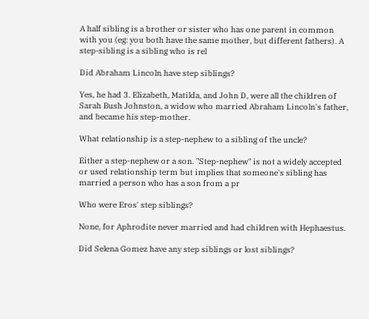A half sibling is a brother or sister who has one parent in common with you (eg: you both have the same mother, but different fathers). A step-sibling is a sibling who is rel

Did Abraham Lincoln have step siblings?

Yes, he had 3. Elizabeth, Matilda, and John D, were all the children of Sarah Bush Johnston, a widow who married Abraham Lincoln's father, and became his step-mother.

What relationship is a step-nephew to a sibling of the uncle?

Either a step-nephew or a son. "Step-nephew" is not a widely accepted or used relationship term but implies that someone's sibling has married a person who has a son from a pr

Who were Eros' step siblings?

None, for Aphrodite never married and had children with Hephaestus.

Did Selena Gomez have any step siblings or lost siblings?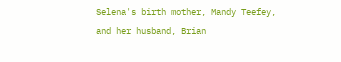Selena's birth mother, Mandy Teefey, and her husband, Brian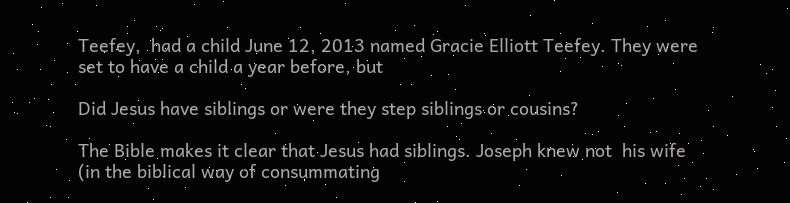Teefey,  had a child June 12, 2013 named Gracie Elliott Teefey. They were  set to have a child a year before, but

Did Jesus have siblings or were they step siblings or cousins?

The Bible makes it clear that Jesus had siblings. Joseph knew not  his wife (in the biblical way of consummating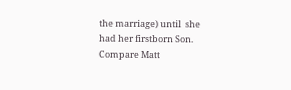the marriage) until  she had her firstborn Son. Compare Matt